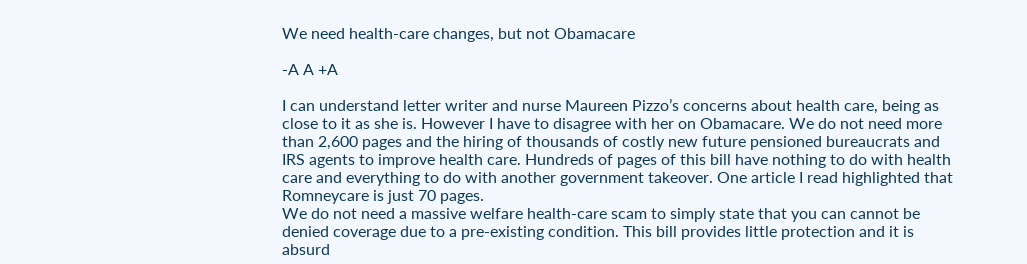We need health-care changes, but not Obamacare

-A A +A

I can understand letter writer and nurse Maureen Pizzo’s concerns about health care, being as close to it as she is. However I have to disagree with her on Obamacare. We do not need more than 2,600 pages and the hiring of thousands of costly new future pensioned bureaucrats and IRS agents to improve health care. Hundreds of pages of this bill have nothing to do with health care and everything to do with another government takeover. One article I read highlighted that Romneycare is just 70 pages.
We do not need a massive welfare health-care scam to simply state that you can cannot be denied coverage due to a pre-existing condition. This bill provides little protection and it is absurd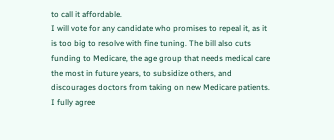to call it affordable.
I will vote for any candidate who promises to repeal it, as it is too big to resolve with fine tuning. The bill also cuts funding to Medicare, the age group that needs medical care the most in future years, to subsidize others, and discourages doctors from taking on new Medicare patients.
I fully agree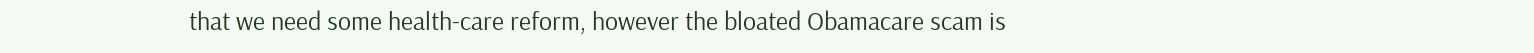that we need some health-care reform, however the bloated Obamacare scam is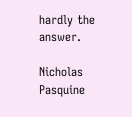hardly the answer.

Nicholas Pasquine